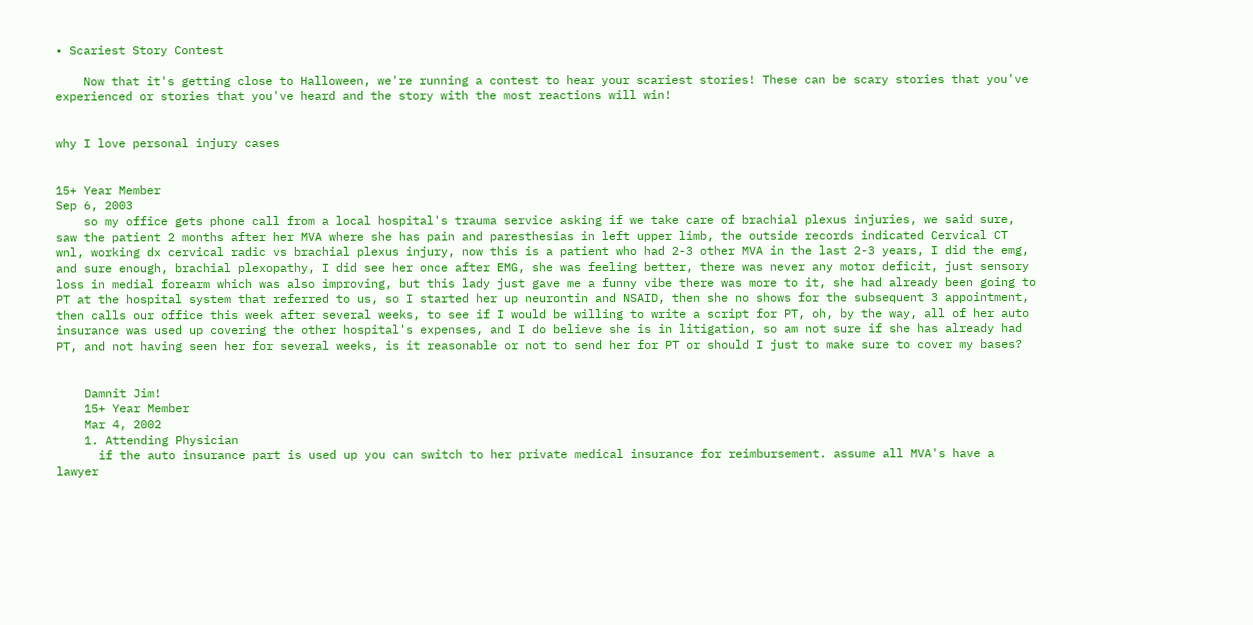• Scariest Story Contest

    Now that it's getting close to Halloween, we're running a contest to hear your scariest stories! These can be scary stories that you've experienced or stories that you've heard and the story with the most reactions will win!


why I love personal injury cases


15+ Year Member
Sep 6, 2003
    so my office gets phone call from a local hospital's trauma service asking if we take care of brachial plexus injuries, we said sure, saw the patient 2 months after her MVA where she has pain and paresthesias in left upper limb, the outside records indicated Cervical CT wnl, working dx cervical radic vs brachial plexus injury, now this is a patient who had 2-3 other MVA in the last 2-3 years, I did the emg, and sure enough, brachial plexopathy, I did see her once after EMG, she was feeling better, there was never any motor deficit, just sensory loss in medial forearm which was also improving, but this lady just gave me a funny vibe there was more to it, she had already been going to PT at the hospital system that referred to us, so I started her up neurontin and NSAID, then she no shows for the subsequent 3 appointment, then calls our office this week after several weeks, to see if I would be willing to write a script for PT, oh, by the way, all of her auto insurance was used up covering the other hospital's expenses, and I do believe she is in litigation, so am not sure if she has already had PT, and not having seen her for several weeks, is it reasonable or not to send her for PT or should I just to make sure to cover my bases?


    Damnit Jim!
    15+ Year Member
    Mar 4, 2002
    1. Attending Physician
      if the auto insurance part is used up you can switch to her private medical insurance for reimbursement. assume all MVA's have a lawyer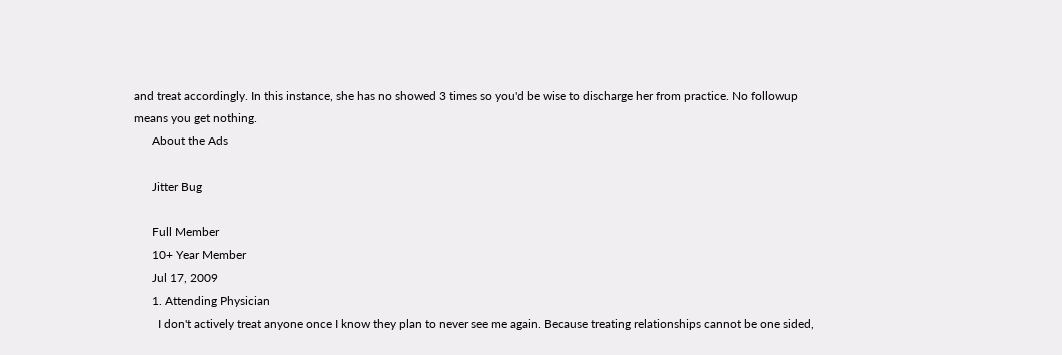and treat accordingly. In this instance, she has no showed 3 times so you'd be wise to discharge her from practice. No followup means you get nothing.
      About the Ads

      Jitter Bug

      Full Member
      10+ Year Member
      Jul 17, 2009
      1. Attending Physician
        I don't actively treat anyone once I know they plan to never see me again. Because treating relationships cannot be one sided,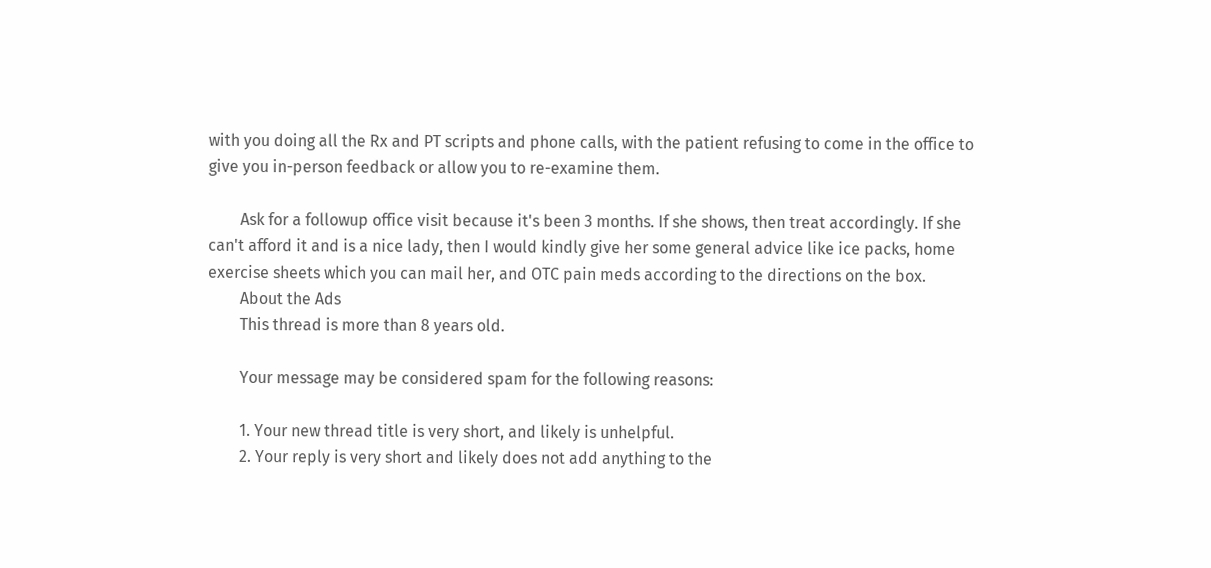with you doing all the Rx and PT scripts and phone calls, with the patient refusing to come in the office to give you in-person feedback or allow you to re-examine them.

        Ask for a followup office visit because it's been 3 months. If she shows, then treat accordingly. If she can't afford it and is a nice lady, then I would kindly give her some general advice like ice packs, home exercise sheets which you can mail her, and OTC pain meds according to the directions on the box.
        About the Ads
        This thread is more than 8 years old.

        Your message may be considered spam for the following reasons:

        1. Your new thread title is very short, and likely is unhelpful.
        2. Your reply is very short and likely does not add anything to the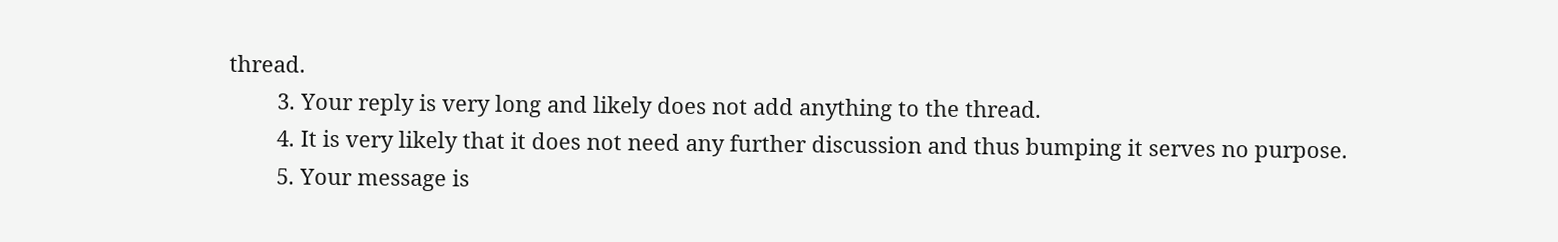thread.
        3. Your reply is very long and likely does not add anything to the thread.
        4. It is very likely that it does not need any further discussion and thus bumping it serves no purpose.
        5. Your message is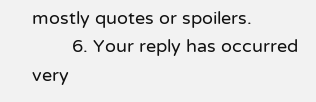mostly quotes or spoilers.
        6. Your reply has occurred very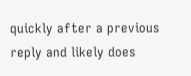quickly after a previous reply and likely does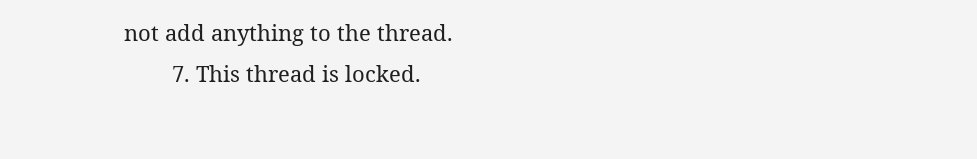not add anything to the thread.
        7. This thread is locked.